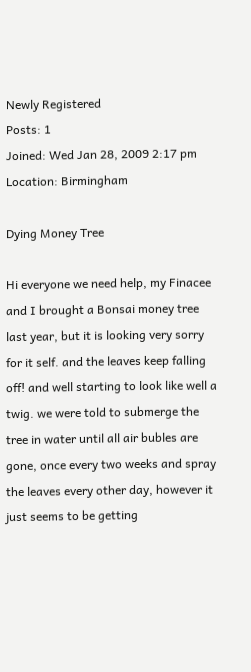Newly Registered
Posts: 1
Joined: Wed Jan 28, 2009 2:17 pm
Location: Birmingham

Dying Money Tree

Hi everyone we need help, my Finacee and I brought a Bonsai money tree last year, but it is looking very sorry for it self. and the leaves keep falling off! and well starting to look like well a twig. we were told to submerge the tree in water until all air bubles are gone, once every two weeks and spray the leaves every other day, however it just seems to be getting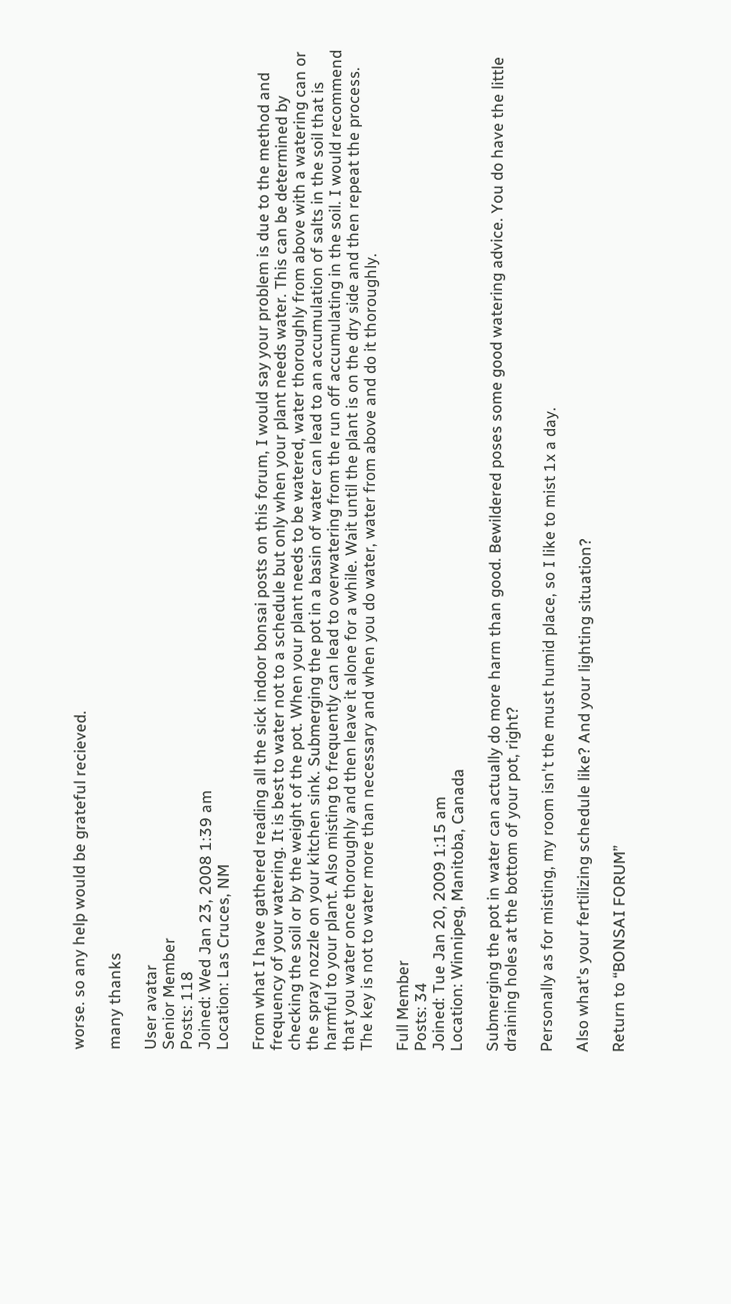worse. so any help would be grateful recieved.

many thanks

User avatar
Senior Member
Posts: 118
Joined: Wed Jan 23, 2008 1:39 am
Location: Las Cruces, NM

From what I have gathered reading all the sick indoor bonsai posts on this forum, I would say your problem is due to the method and frequency of your watering. It is best to water not to a schedule but only when your plant needs water. This can be determined by checking the soil or by the weight of the pot. When your plant needs to be watered, water thoroughly from above with a watering can or the spray nozzle on your kitchen sink. Submerging the pot in a basin of water can lead to an accumulation of salts in the soil that is harmful to your plant. Also misting to frequently can lead to overwatering from the run off accumulating in the soil. I would recommend that you water once thoroughly and then leave it alone for a while. Wait until the plant is on the dry side and then repeat the process. The key is not to water more than necessary and when you do water, water from above and do it thoroughly.

Full Member
Posts: 34
Joined: Tue Jan 20, 2009 1:15 am
Location: Winnipeg, Manitoba, Canada

Submerging the pot in water can actually do more harm than good. Bewildered poses some good watering advice. You do have the little draining holes at the bottom of your pot, right?

Personally as for misting, my room isn't the must humid place, so I like to mist 1x a day.

Also what's your fertilizing schedule like? And your lighting situation?

Return to “BONSAI FORUM”